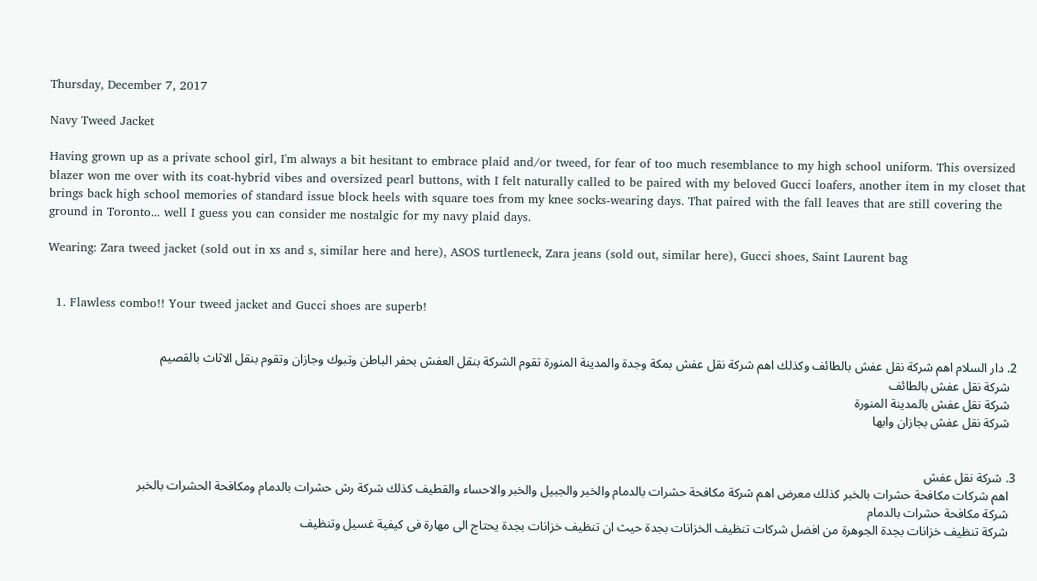Thursday, December 7, 2017

Navy Tweed Jacket

Having grown up as a private school girl, I'm always a bit hesitant to embrace plaid and/or tweed, for fear of too much resemblance to my high school uniform. This oversized blazer won me over with its coat-hybrid vibes and oversized pearl buttons, with I felt naturally called to be paired with my beloved Gucci loafers, another item in my closet that brings back high school memories of standard issue block heels with square toes from my knee socks-wearing days. That paired with the fall leaves that are still covering the ground in Toronto... well I guess you can consider me nostalgic for my navy plaid days.

Wearing: Zara tweed jacket (sold out in xs and s, similar here and here), ASOS turtleneck, Zara jeans (sold out, similar here), Gucci shoes, Saint Laurent bag


  1. Flawless combo!! Your tweed jacket and Gucci shoes are superb!


  2. دار السلام اهم شركة نقل عفش بالطائف وكذلك اهم شركة نقل عفش بمكة وجدة والمدينة المنورة تقوم الشركة بنقل العفش بحفر الباطن وتبوك وجازان وتقوم بنقل الاثاث بالقصيم
    شركة نقل عفش بالطائف
    شركة نقل عفش بالمدينة المنورة
    شركة نقل عفش بجازان وابها


  3. شركة نقل عفش
    اهم شركات مكافحة حشرات بالخبر كذلك معرض اهم شركة مكافحة حشرات بالدمام والخبر والجبيل والخبر والاحساء والقطيف كذلك شركة رش حشرات بالدمام ومكافحة الحشرات بالخبر
    شركة مكافحة حشرات بالدمام
    شركة تنظيف خزانات بجدة الجوهرة من افضل شركات تنظيف الخزانات بجدة حيث ان تنظيف خزانات بجدة يحتاج الى مهارة فى كيفية غسيل وتنظيف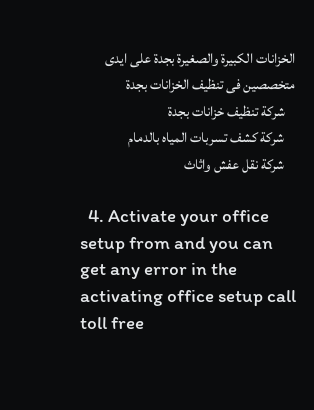الخزانات الكبيرة والصغيرة بجدة على ايدى متخصصين فى تنظيف الخزانات بجدة
    شركة تنظيف خزانات بجدة
    شركة كشف تسربات المياه بالدمام
    شركة نقل عفش واثاث

  4. Activate your office setup from and you can get any error in the activating office setup call toll free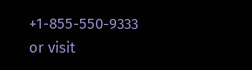+1-855-550-9333 or visit